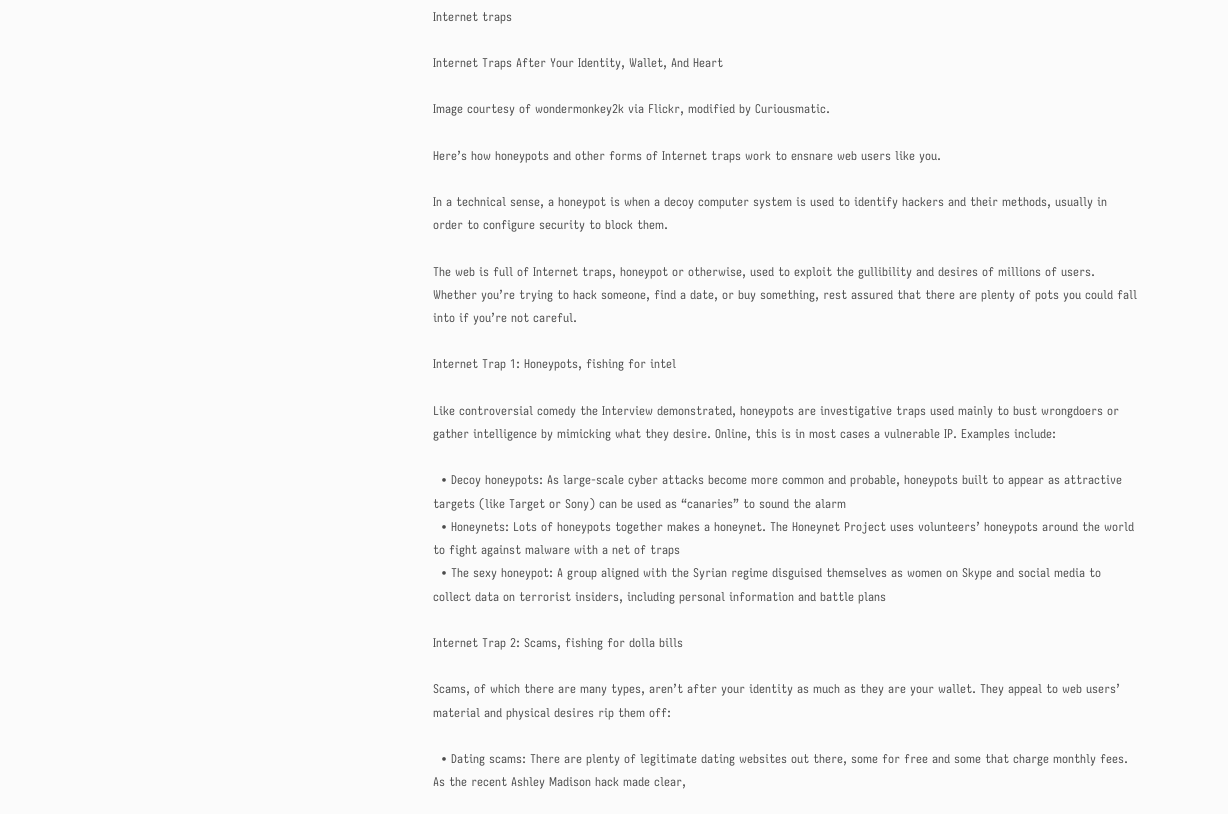Internet traps

Internet Traps After Your Identity, Wallet, And Heart

Image courtesy of wondermonkey2k via Flickr, modified by Curiousmatic.

Here’s how honeypots and other forms of Internet traps work to ensnare web users like you.

In a technical sense, a honeypot is when a decoy computer system is used to identify hackers and their methods, usually in order to configure security to block them.

The web is full of Internet traps, honeypot or otherwise, used to exploit the gullibility and desires of millions of users. Whether you’re trying to hack someone, find a date, or buy something, rest assured that there are plenty of pots you could fall into if you’re not careful.

Internet Trap 1: Honeypots, fishing for intel

Like controversial comedy the Interview demonstrated, honeypots are investigative traps used mainly to bust wrongdoers or gather intelligence by mimicking what they desire. Online, this is in most cases a vulnerable IP. Examples include:

  • Decoy honeypots: As large-scale cyber attacks become more common and probable, honeypots built to appear as attractive targets (like Target or Sony) can be used as “canaries” to sound the alarm
  • Honeynets: Lots of honeypots together makes a honeynet. The Honeynet Project uses volunteers’ honeypots around the world to fight against malware with a net of traps
  • The sexy honeypot: A group aligned with the Syrian regime disguised themselves as women on Skype and social media to collect data on terrorist insiders, including personal information and battle plans

Internet Trap 2: Scams, fishing for dolla bills

Scams, of which there are many types, aren’t after your identity as much as they are your wallet. They appeal to web users’ material and physical desires rip them off:

  • Dating scams: There are plenty of legitimate dating websites out there, some for free and some that charge monthly fees. As the recent Ashley Madison hack made clear,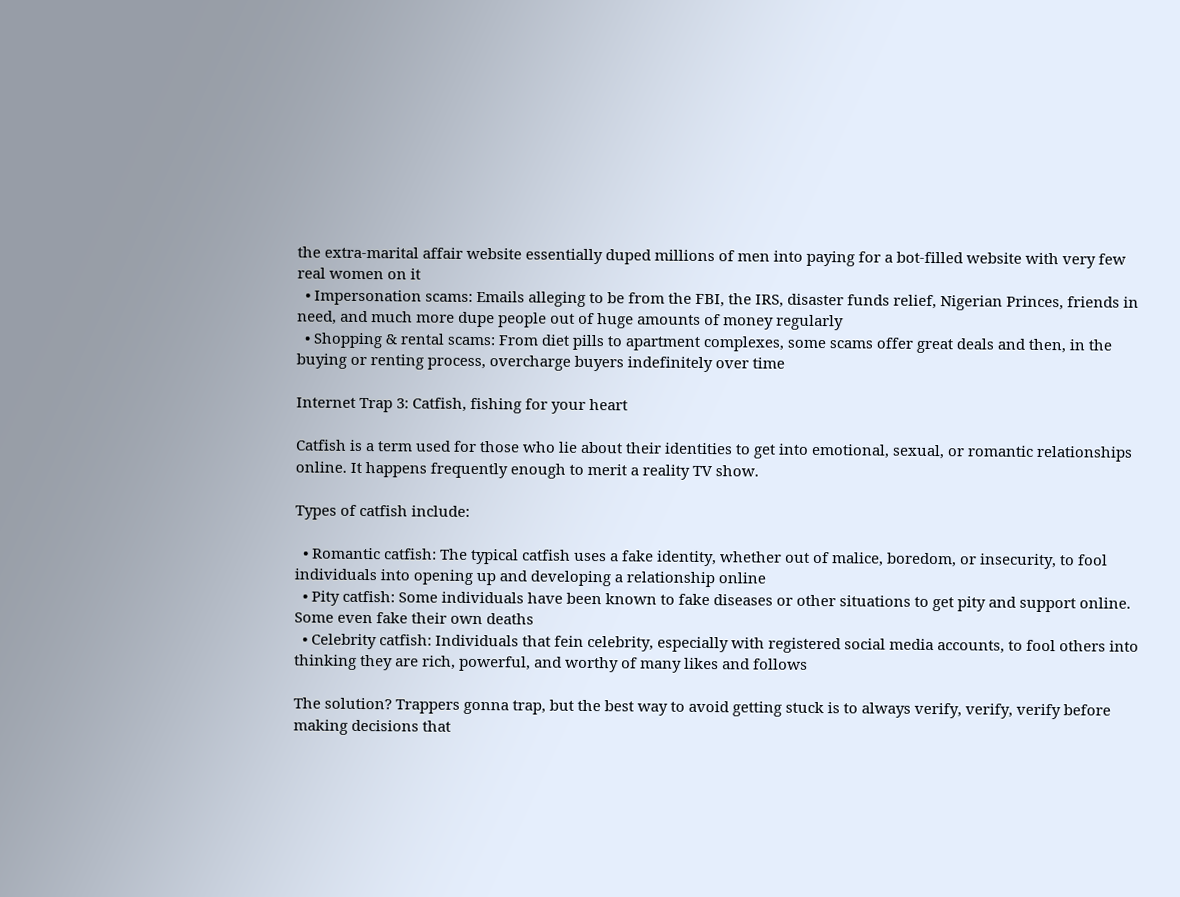the extra-marital affair website essentially duped millions of men into paying for a bot-filled website with very few real women on it
  • Impersonation scams: Emails alleging to be from the FBI, the IRS, disaster funds relief, Nigerian Princes, friends in need, and much more dupe people out of huge amounts of money regularly
  • Shopping & rental scams: From diet pills to apartment complexes, some scams offer great deals and then, in the buying or renting process, overcharge buyers indefinitely over time

Internet Trap 3: Catfish, fishing for your heart

Catfish is a term used for those who lie about their identities to get into emotional, sexual, or romantic relationships online. It happens frequently enough to merit a reality TV show.

Types of catfish include:

  • Romantic catfish: The typical catfish uses a fake identity, whether out of malice, boredom, or insecurity, to fool individuals into opening up and developing a relationship online
  • Pity catfish: Some individuals have been known to fake diseases or other situations to get pity and support online. Some even fake their own deaths
  • Celebrity catfish: Individuals that fein celebrity, especially with registered social media accounts, to fool others into thinking they are rich, powerful, and worthy of many likes and follows

The solution? Trappers gonna trap, but the best way to avoid getting stuck is to always verify, verify, verify before making decisions that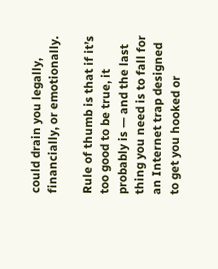could drain you legally, financially, or emotionally.

Rule of thumb is that if it’s too good to be true, it probably is — and the last thing you need is to fall for an Internet trap designed to get you hooked or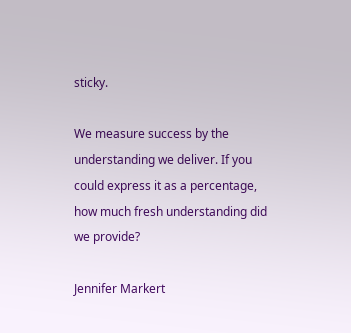sticky.

We measure success by the understanding we deliver. If you could express it as a percentage, how much fresh understanding did we provide?

Jennifer Markert